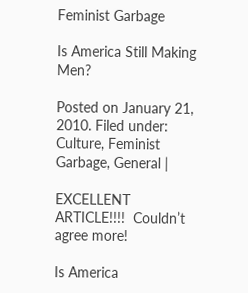Feminist Garbage

Is America Still Making Men?

Posted on January 21, 2010. Filed under: Culture, Feminist Garbage, General |

EXCELLENT ARTICLE!!!!  Couldn’t agree more!

Is America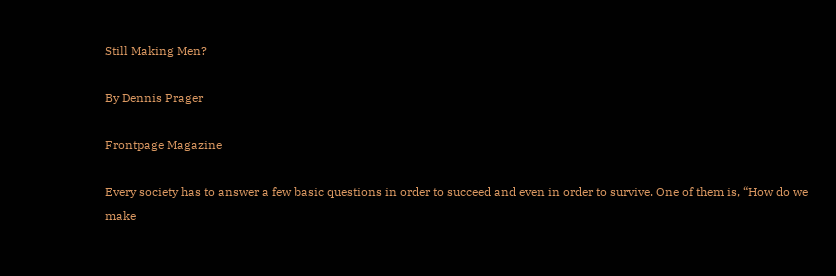Still Making Men?

By Dennis Prager

Frontpage Magazine

Every society has to answer a few basic questions in order to succeed and even in order to survive. One of them is, “How do we make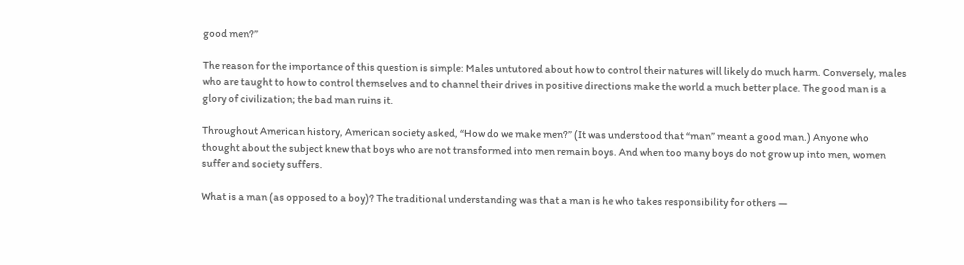good men?”

The reason for the importance of this question is simple: Males untutored about how to control their natures will likely do much harm. Conversely, males who are taught to how to control themselves and to channel their drives in positive directions make the world a much better place. The good man is a glory of civilization; the bad man ruins it.

Throughout American history, American society asked, “How do we make men?” (It was understood that “man” meant a good man.) Anyone who thought about the subject knew that boys who are not transformed into men remain boys. And when too many boys do not grow up into men, women suffer and society suffers.

What is a man (as opposed to a boy)? The traditional understanding was that a man is he who takes responsibility for others —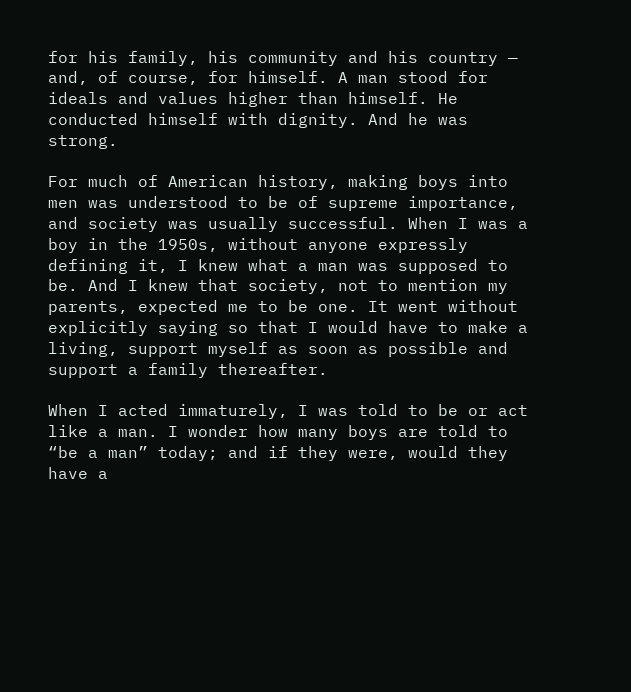for his family, his community and his country — and, of course, for himself. A man stood for ideals and values higher than himself. He conducted himself with dignity. And he was strong.

For much of American history, making boys into men was understood to be of supreme importance, and society was usually successful. When I was a boy in the 1950s, without anyone expressly defining it, I knew what a man was supposed to be. And I knew that society, not to mention my parents, expected me to be one. It went without explicitly saying so that I would have to make a living, support myself as soon as possible and support a family thereafter.

When I acted immaturely, I was told to be or act like a man. I wonder how many boys are told to “be a man” today; and if they were, would they have a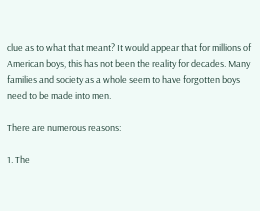clue as to what that meant? It would appear that for millions of American boys, this has not been the reality for decades. Many families and society as a whole seem to have forgotten boys need to be made into men.

There are numerous reasons:

1. The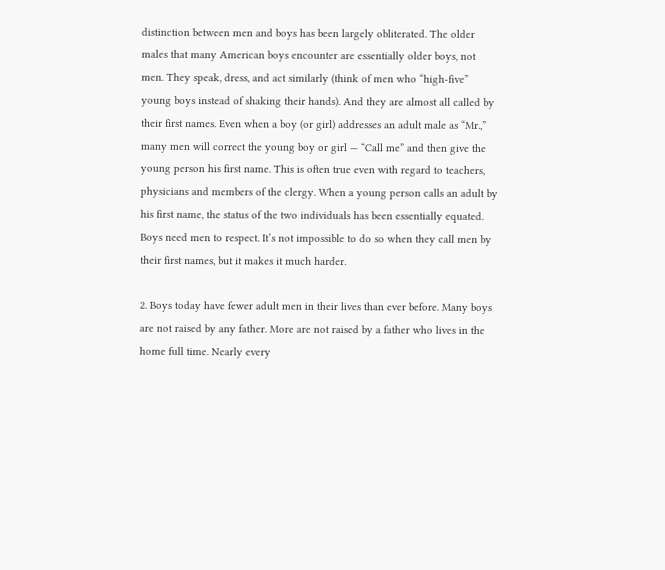distinction between men and boys has been largely obliterated. The older males that many American boys encounter are essentially older boys, not men. They speak, dress, and act similarly (think of men who “high-five” young boys instead of shaking their hands). And they are almost all called by their first names. Even when a boy (or girl) addresses an adult male as “Mr.,” many men will correct the young boy or girl — “Call me” and then give the young person his first name. This is often true even with regard to teachers, physicians and members of the clergy. When a young person calls an adult by his first name, the status of the two individuals has been essentially equated. Boys need men to respect. It’s not impossible to do so when they call men by their first names, but it makes it much harder.

2. Boys today have fewer adult men in their lives than ever before. Many boys are not raised by any father. More are not raised by a father who lives in the home full time. Nearly every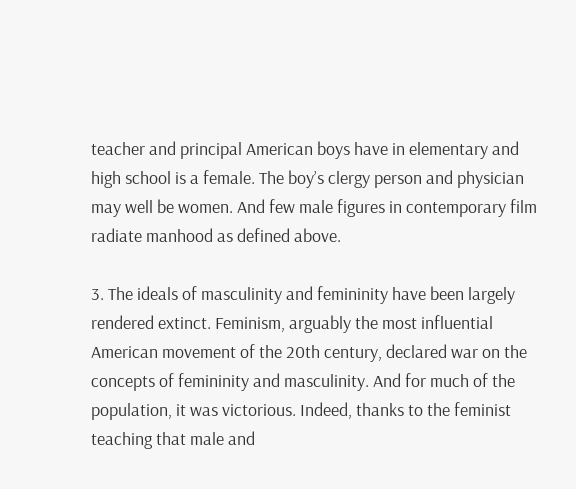teacher and principal American boys have in elementary and high school is a female. The boy’s clergy person and physician may well be women. And few male figures in contemporary film radiate manhood as defined above.

3. The ideals of masculinity and femininity have been largely rendered extinct. Feminism, arguably the most influential American movement of the 20th century, declared war on the concepts of femininity and masculinity. And for much of the population, it was victorious. Indeed, thanks to the feminist teaching that male and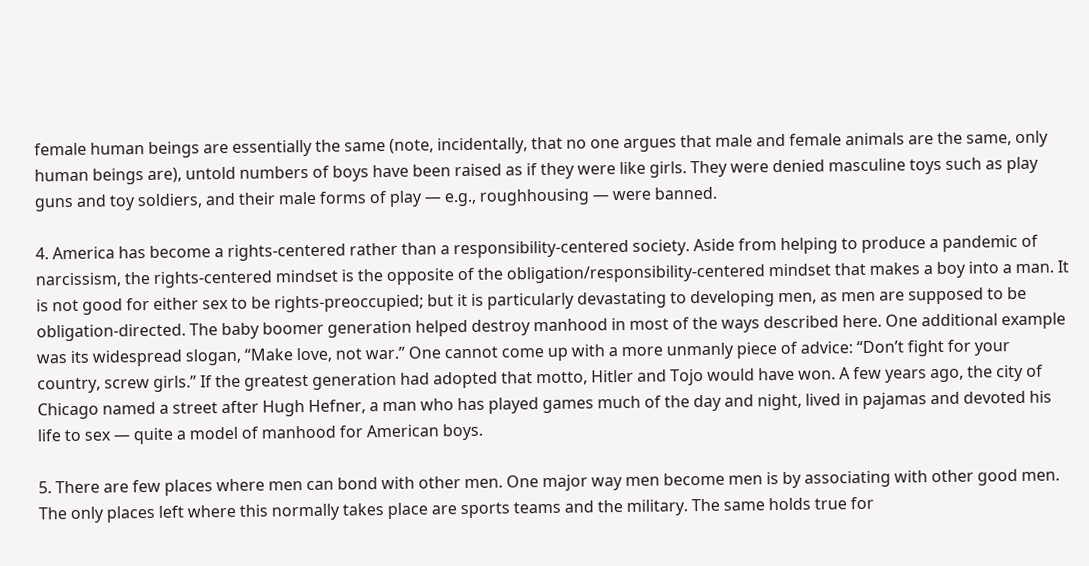female human beings are essentially the same (note, incidentally, that no one argues that male and female animals are the same, only human beings are), untold numbers of boys have been raised as if they were like girls. They were denied masculine toys such as play guns and toy soldiers, and their male forms of play — e.g., roughhousing — were banned.

4. America has become a rights-centered rather than a responsibility-centered society. Aside from helping to produce a pandemic of narcissism, the rights-centered mindset is the opposite of the obligation/responsibility-centered mindset that makes a boy into a man. It is not good for either sex to be rights-preoccupied; but it is particularly devastating to developing men, as men are supposed to be obligation-directed. The baby boomer generation helped destroy manhood in most of the ways described here. One additional example was its widespread slogan, “Make love, not war.” One cannot come up with a more unmanly piece of advice: “Don’t fight for your country, screw girls.” If the greatest generation had adopted that motto, Hitler and Tojo would have won. A few years ago, the city of Chicago named a street after Hugh Hefner, a man who has played games much of the day and night, lived in pajamas and devoted his life to sex — quite a model of manhood for American boys.

5. There are few places where men can bond with other men. One major way men become men is by associating with other good men. The only places left where this normally takes place are sports teams and the military. The same holds true for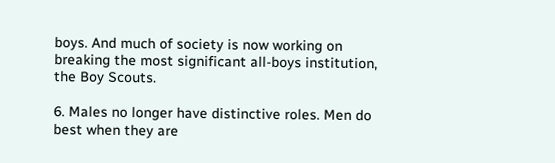boys. And much of society is now working on breaking the most significant all-boys institution, the Boy Scouts.

6. Males no longer have distinctive roles. Men do best when they are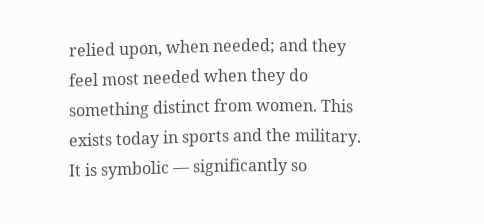relied upon, when needed; and they feel most needed when they do something distinct from women. This exists today in sports and the military. It is symbolic — significantly so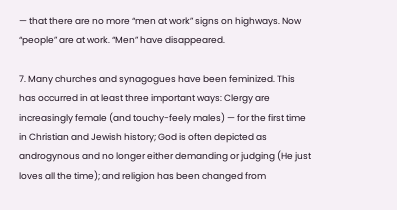— that there are no more “men at work” signs on highways. Now “people” are at work. “Men” have disappeared.

7. Many churches and synagogues have been feminized. This has occurred in at least three important ways: Clergy are increasingly female (and touchy-feely males) — for the first time in Christian and Jewish history; God is often depicted as androgynous and no longer either demanding or judging (He just loves all the time); and religion has been changed from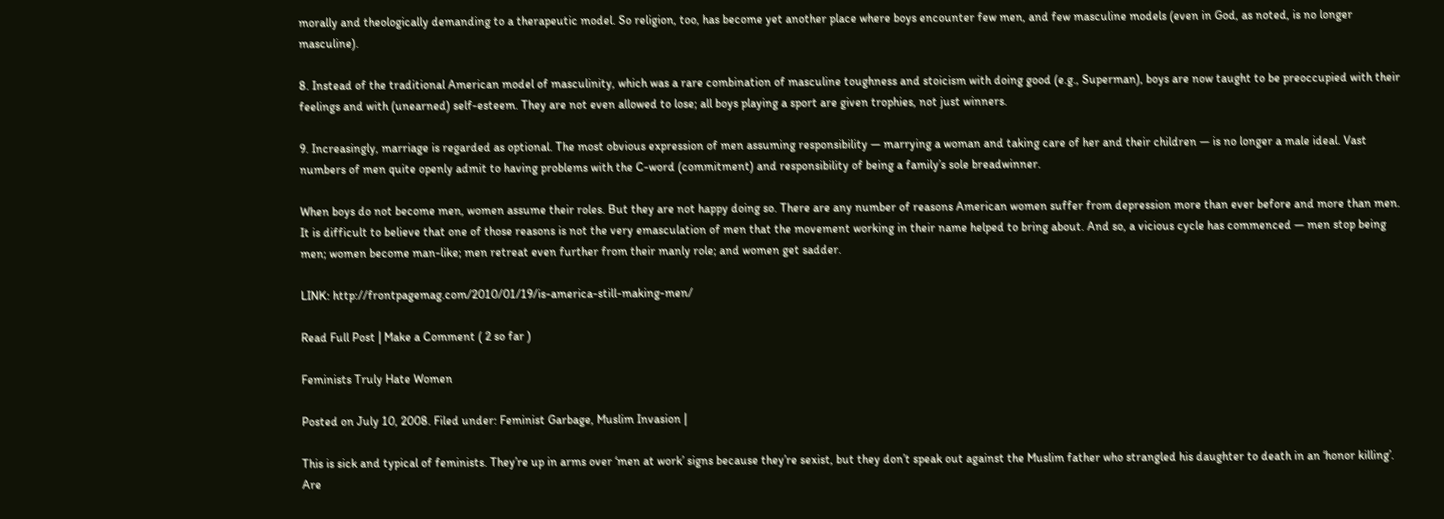morally and theologically demanding to a therapeutic model. So religion, too, has become yet another place where boys encounter few men, and few masculine models (even in God, as noted, is no longer masculine).

8. Instead of the traditional American model of masculinity, which was a rare combination of masculine toughness and stoicism with doing good (e.g., Superman), boys are now taught to be preoccupied with their feelings and with (unearned) self-esteem. They are not even allowed to lose; all boys playing a sport are given trophies, not just winners.

9. Increasingly, marriage is regarded as optional. The most obvious expression of men assuming responsibility — marrying a woman and taking care of her and their children — is no longer a male ideal. Vast numbers of men quite openly admit to having problems with the C-word (commitment) and responsibility of being a family’s sole breadwinner.

When boys do not become men, women assume their roles. But they are not happy doing so. There are any number of reasons American women suffer from depression more than ever before and more than men. It is difficult to believe that one of those reasons is not the very emasculation of men that the movement working in their name helped to bring about. And so, a vicious cycle has commenced — men stop being men; women become man-like; men retreat even further from their manly role; and women get sadder.

LINK: http://frontpagemag.com/2010/01/19/is-america-still-making-men/

Read Full Post | Make a Comment ( 2 so far )

Feminists Truly Hate Women

Posted on July 10, 2008. Filed under: Feminist Garbage, Muslim Invasion |

This is sick and typical of feminists. They’re up in arms over ‘men at work’ signs because they’re sexist, but they don’t speak out against the Muslim father who strangled his daughter to death in an ‘honor killing’. Are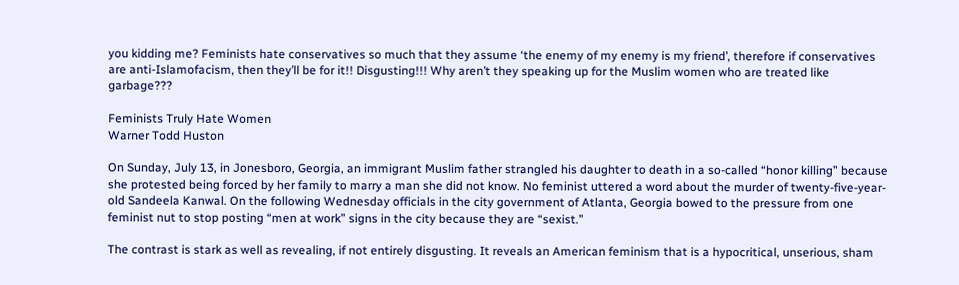you kidding me? Feminists hate conservatives so much that they assume ‘the enemy of my enemy is my friend’, therefore if conservatives are anti-Islamofacism, then they’ll be for it!! Disgusting!!! Why aren’t they speaking up for the Muslim women who are treated like garbage???

Feminists Truly Hate Women
Warner Todd Huston

On Sunday, July 13, in Jonesboro, Georgia, an immigrant Muslim father strangled his daughter to death in a so-called “honor killing” because she protested being forced by her family to marry a man she did not know. No feminist uttered a word about the murder of twenty-five-year-old Sandeela Kanwal. On the following Wednesday officials in the city government of Atlanta, Georgia bowed to the pressure from one feminist nut to stop posting “men at work” signs in the city because they are “sexist.”

The contrast is stark as well as revealing, if not entirely disgusting. It reveals an American feminism that is a hypocritical, unserious, sham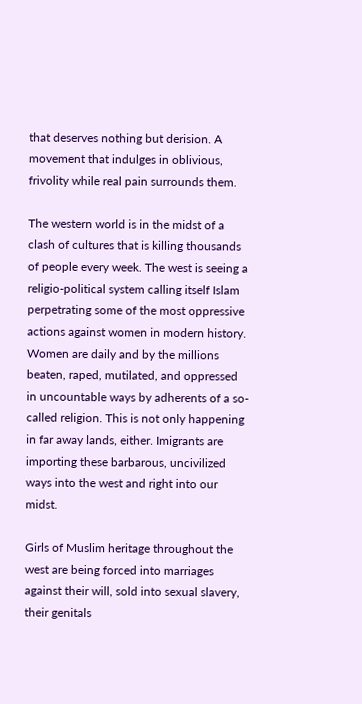that deserves nothing but derision. A movement that indulges in oblivious, frivolity while real pain surrounds them.

The western world is in the midst of a clash of cultures that is killing thousands of people every week. The west is seeing a religio-political system calling itself Islam perpetrating some of the most oppressive actions against women in modern history. Women are daily and by the millions beaten, raped, mutilated, and oppressed in uncountable ways by adherents of a so-called religion. This is not only happening in far away lands, either. Imigrants are importing these barbarous, uncivilized ways into the west and right into our midst.

Girls of Muslim heritage throughout the west are being forced into marriages against their will, sold into sexual slavery, their genitals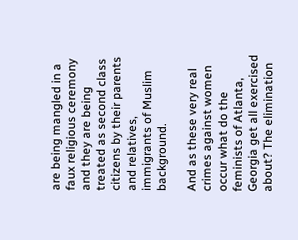are being mangled in a faux religious ceremony and they are being treated as second class citizens by their parents and relatives, immigrants of Muslim background.

And as these very real crimes against women occur what do the feminists of Atlanta, Georgia get all exercised about? The elimination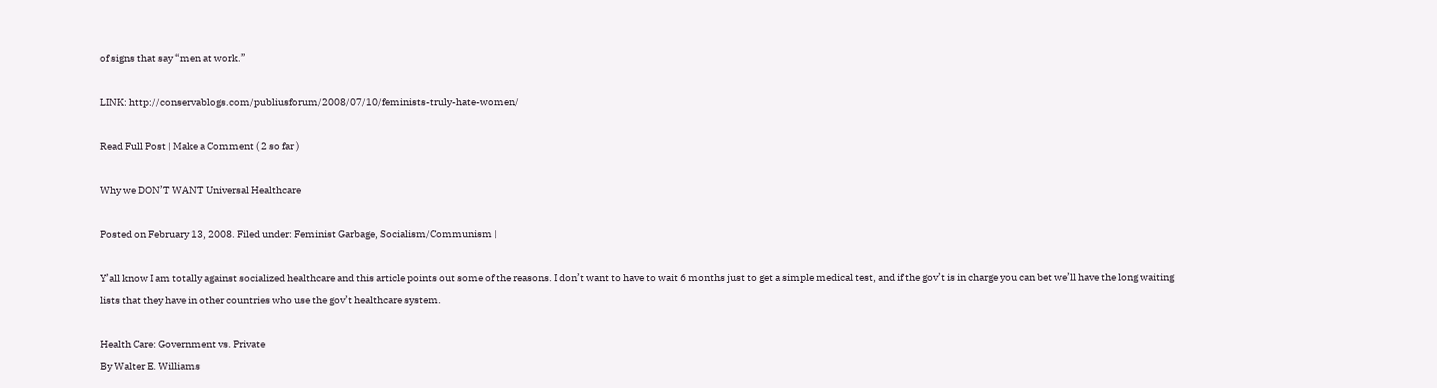of signs that say “men at work.”

LINK: http://conservablogs.com/publiusforum/2008/07/10/feminists-truly-hate-women/

Read Full Post | Make a Comment ( 2 so far )

Why we DON’T WANT Universal Healthcare

Posted on February 13, 2008. Filed under: Feminist Garbage, Socialism/Communism |

Y’all know I am totally against socialized healthcare and this article points out some of the reasons. I don’t want to have to wait 6 months just to get a simple medical test, and if the gov’t is in charge you can bet we’ll have the long waiting lists that they have in other countries who use the gov’t healthcare system.

Health Care: Government vs. Private
By Walter E. Williams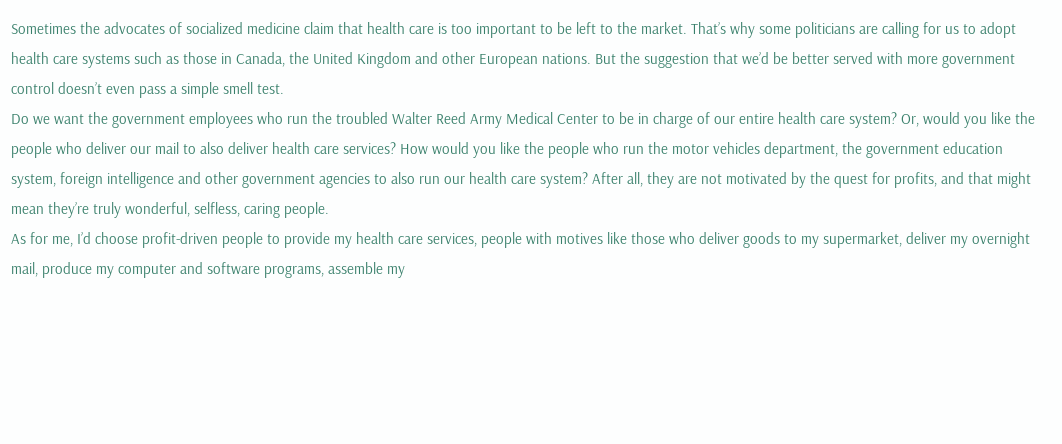Sometimes the advocates of socialized medicine claim that health care is too important to be left to the market. That’s why some politicians are calling for us to adopt health care systems such as those in Canada, the United Kingdom and other European nations. But the suggestion that we’d be better served with more government control doesn’t even pass a simple smell test.
Do we want the government employees who run the troubled Walter Reed Army Medical Center to be in charge of our entire health care system? Or, would you like the people who deliver our mail to also deliver health care services? How would you like the people who run the motor vehicles department, the government education system, foreign intelligence and other government agencies to also run our health care system? After all, they are not motivated by the quest for profits, and that might mean they’re truly wonderful, selfless, caring people.
As for me, I’d choose profit-driven people to provide my health care services, people with motives like those who deliver goods to my supermarket, deliver my overnight mail, produce my computer and software programs, assemble my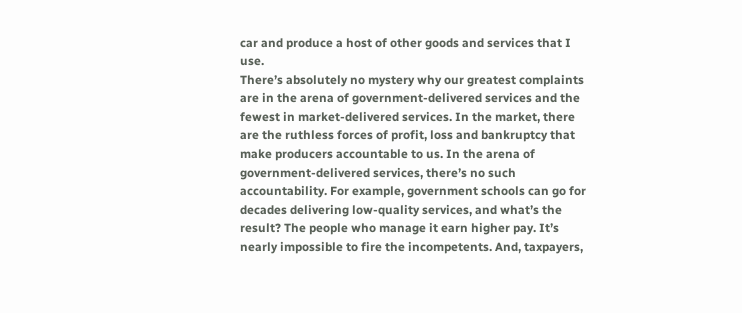car and produce a host of other goods and services that I use.
There’s absolutely no mystery why our greatest complaints are in the arena of government-delivered services and the fewest in market-delivered services. In the market, there are the ruthless forces of profit, loss and bankruptcy that make producers accountable to us. In the arena of government-delivered services, there’s no such accountability. For example, government schools can go for decades delivering low-quality services, and what’s the result? The people who manage it earn higher pay. It’s nearly impossible to fire the incompetents. And, taxpayers,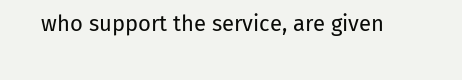who support the service, are given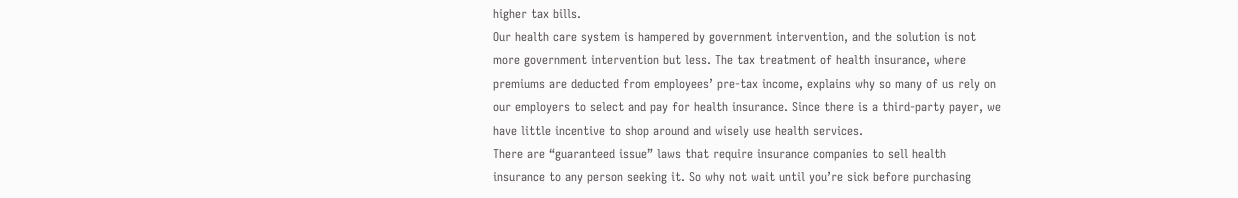higher tax bills.
Our health care system is hampered by government intervention, and the solution is not more government intervention but less. The tax treatment of health insurance, where premiums are deducted from employees’ pre-tax income, explains why so many of us rely on our employers to select and pay for health insurance. Since there is a third-party payer, we have little incentive to shop around and wisely use health services.
There are “guaranteed issue” laws that require insurance companies to sell health insurance to any person seeking it. So why not wait until you’re sick before purchasing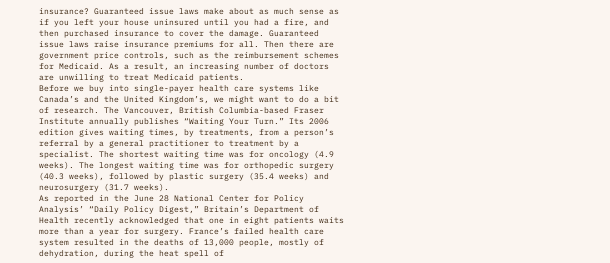insurance? Guaranteed issue laws make about as much sense as if you left your house uninsured until you had a fire, and then purchased insurance to cover the damage. Guaranteed issue laws raise insurance premiums for all. Then there are government price controls, such as the reimbursement schemes for Medicaid. As a result, an increasing number of doctors are unwilling to treat Medicaid patients.
Before we buy into single-payer health care systems like Canada’s and the United Kingdom’s, we might want to do a bit of research. The Vancouver, British Columbia-based Fraser Institute annually publishes “Waiting Your Turn.” Its 2006 edition gives waiting times, by treatments, from a person’s referral by a general practitioner to treatment by a specialist. The shortest waiting time was for oncology (4.9 weeks). The longest waiting time was for orthopedic surgery (40.3 weeks), followed by plastic surgery (35.4 weeks) and neurosurgery (31.7 weeks).
As reported in the June 28 National Center for Policy Analysis’ “Daily Policy Digest,” Britain’s Department of Health recently acknowledged that one in eight patients waits more than a year for surgery. France’s failed health care system resulted in the deaths of 13,000 people, mostly of dehydration, during the heat spell of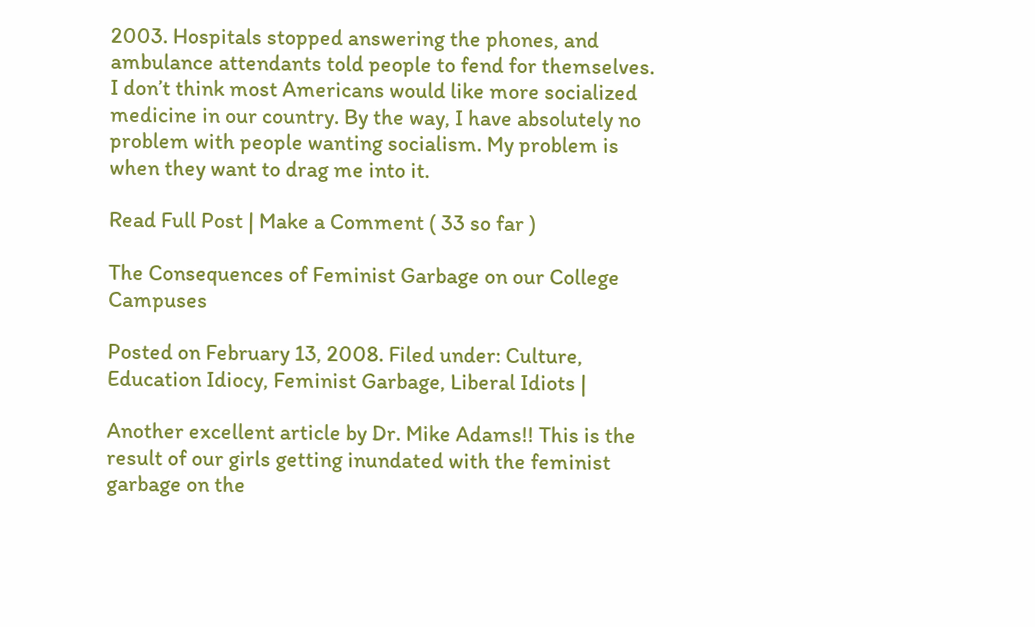2003. Hospitals stopped answering the phones, and ambulance attendants told people to fend for themselves.
I don’t think most Americans would like more socialized medicine in our country. By the way, I have absolutely no problem with people wanting socialism. My problem is when they want to drag me into it.

Read Full Post | Make a Comment ( 33 so far )

The Consequences of Feminist Garbage on our College Campuses

Posted on February 13, 2008. Filed under: Culture, Education Idiocy, Feminist Garbage, Liberal Idiots |

Another excellent article by Dr. Mike Adams!! This is the result of our girls getting inundated with the feminist garbage on the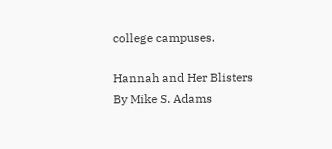college campuses.

Hannah and Her Blisters
By Mike S. Adams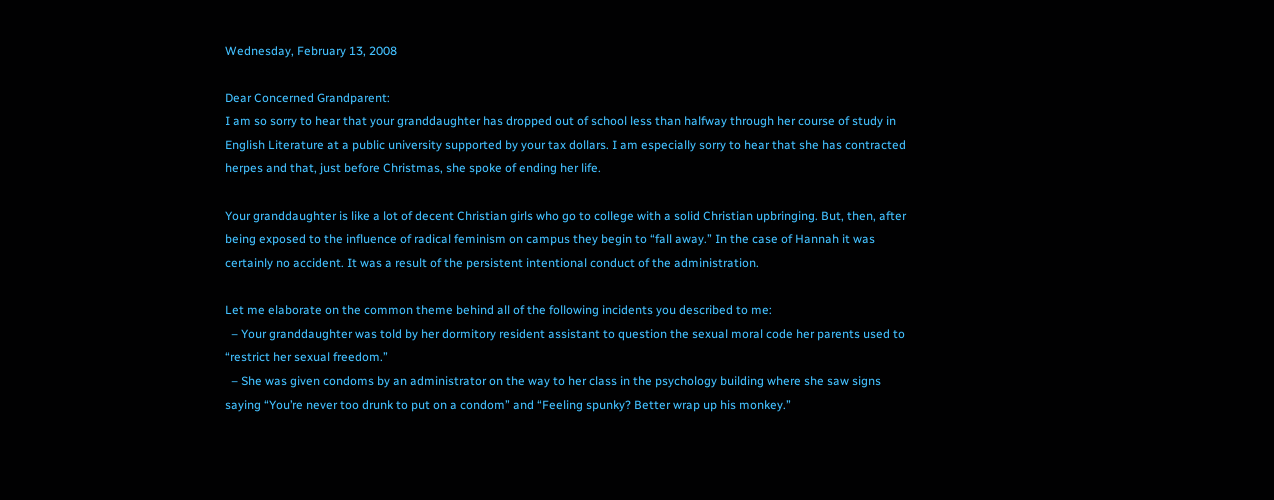Wednesday, February 13, 2008

Dear Concerned Grandparent:
I am so sorry to hear that your granddaughter has dropped out of school less than halfway through her course of study in English Literature at a public university supported by your tax dollars. I am especially sorry to hear that she has contracted herpes and that, just before Christmas, she spoke of ending her life.

Your granddaughter is like a lot of decent Christian girls who go to college with a solid Christian upbringing. But, then, after being exposed to the influence of radical feminism on campus they begin to “fall away.” In the case of Hannah it was certainly no accident. It was a result of the persistent intentional conduct of the administration.

Let me elaborate on the common theme behind all of the following incidents you described to me:
  – Your granddaughter was told by her dormitory resident assistant to question the sexual moral code her parents used to “restrict her sexual freedom.”
  – She was given condoms by an administrator on the way to her class in the psychology building where she saw signs saying “You’re never too drunk to put on a condom” and “Feeling spunky? Better wrap up his monkey.”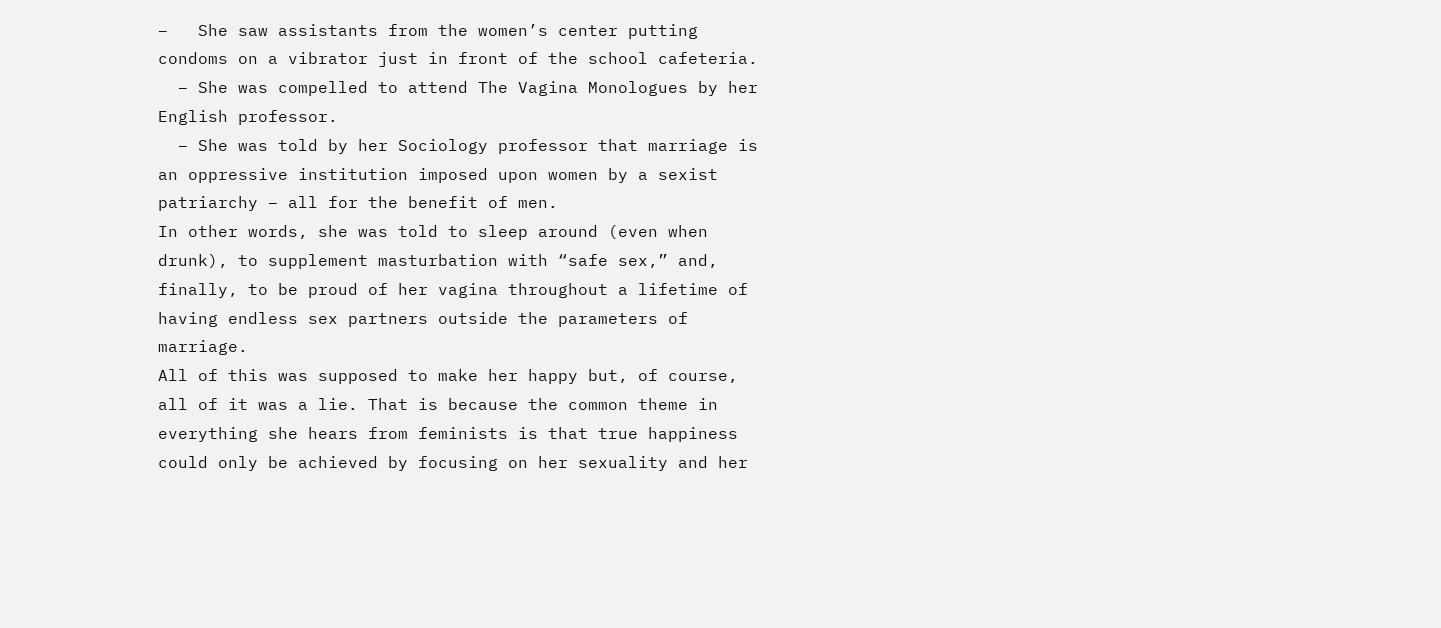–   She saw assistants from the women’s center putting condoms on a vibrator just in front of the school cafeteria.
  – She was compelled to attend The Vagina Monologues by her English professor.
  – She was told by her Sociology professor that marriage is an oppressive institution imposed upon women by a sexist patriarchy – all for the benefit of men.
In other words, she was told to sleep around (even when drunk), to supplement masturbation with “safe sex,” and, finally, to be proud of her vagina throughout a lifetime of having endless sex partners outside the parameters of marriage.
All of this was supposed to make her happy but, of course, all of it was a lie. That is because the common theme in everything she hears from feminists is that true happiness could only be achieved by focusing on her sexuality and her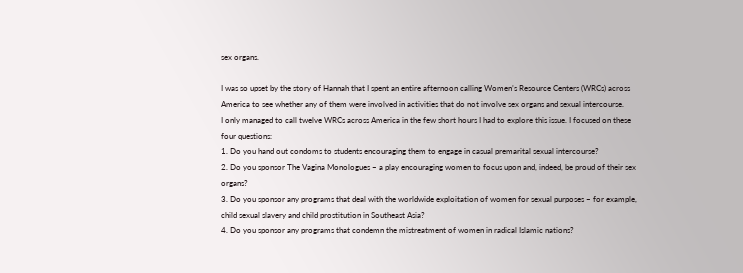sex organs.

I was so upset by the story of Hannah that I spent an entire afternoon calling Women’s Resource Centers (WRCs) across America to see whether any of them were involved in activities that do not involve sex organs and sexual intercourse.
I only managed to call twelve WRCs across America in the few short hours I had to explore this issue. I focused on these four questions:
1. Do you hand out condoms to students encouraging them to engage in casual premarital sexual intercourse?
2. Do you sponsor The Vagina Monologues – a play encouraging women to focus upon and, indeed, be proud of their sex organs?
3. Do you sponsor any programs that deal with the worldwide exploitation of women for sexual purposes – for example, child sexual slavery and child prostitution in Southeast Asia?
4. Do you sponsor any programs that condemn the mistreatment of women in radical Islamic nations?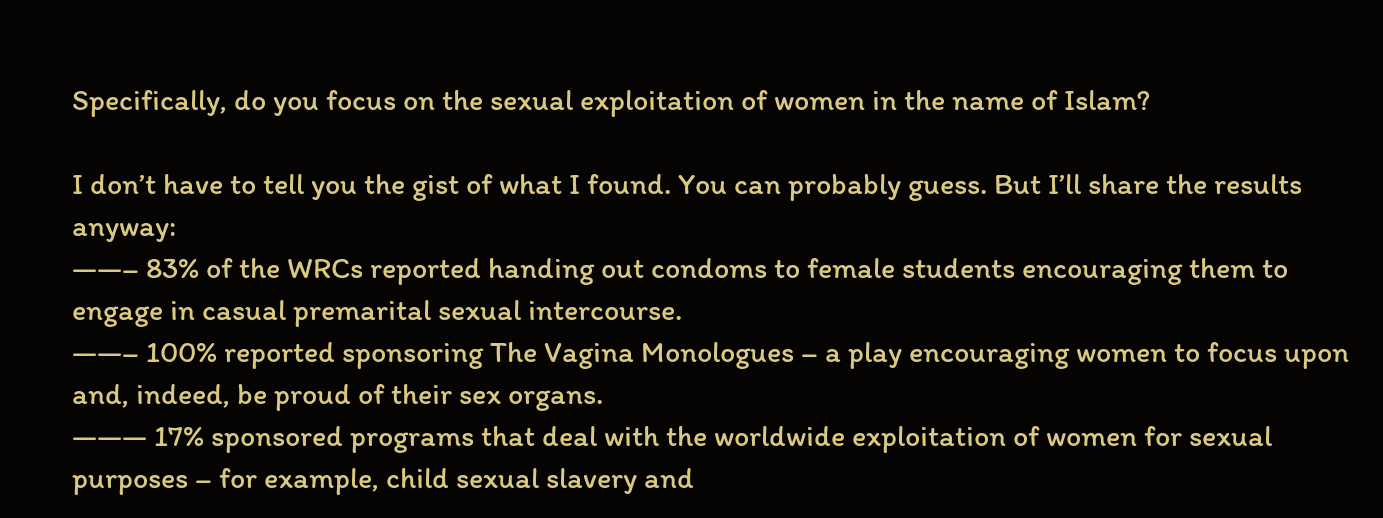Specifically, do you focus on the sexual exploitation of women in the name of Islam?

I don’t have to tell you the gist of what I found. You can probably guess. But I’ll share the results anyway:
——– 83% of the WRCs reported handing out condoms to female students encouraging them to engage in casual premarital sexual intercourse.
——– 100% reported sponsoring The Vagina Monologues – a play encouraging women to focus upon and, indeed, be proud of their sex organs.
——— 17% sponsored programs that deal with the worldwide exploitation of women for sexual purposes – for example, child sexual slavery and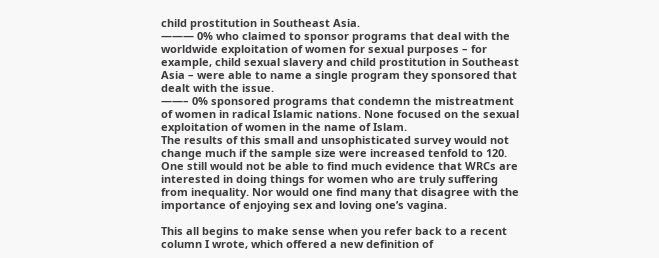child prostitution in Southeast Asia.
——— 0% who claimed to sponsor programs that deal with the worldwide exploitation of women for sexual purposes – for example, child sexual slavery and child prostitution in Southeast Asia – were able to name a single program they sponsored that dealt with the issue.
——– 0% sponsored programs that condemn the mistreatment of women in radical Islamic nations. None focused on the sexual exploitation of women in the name of Islam.
The results of this small and unsophisticated survey would not change much if the sample size were increased tenfold to 120. One still would not be able to find much evidence that WRCs are interested in doing things for women who are truly suffering from inequality. Nor would one find many that disagree with the importance of enjoying sex and loving one’s vagina.

This all begins to make sense when you refer back to a recent column I wrote, which offered a new definition of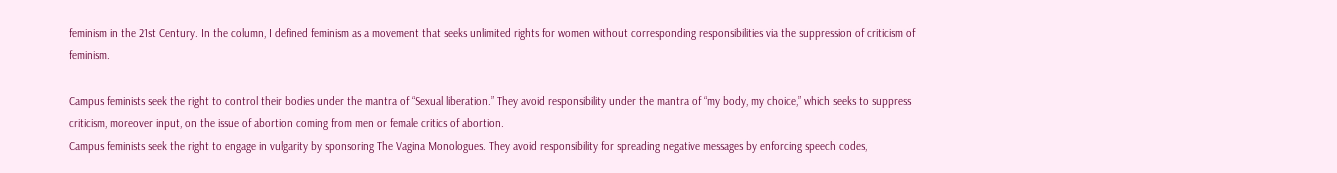feminism in the 21st Century. In the column, I defined feminism as a movement that seeks unlimited rights for women without corresponding responsibilities via the suppression of criticism of feminism.

Campus feminists seek the right to control their bodies under the mantra of “Sexual liberation.” They avoid responsibility under the mantra of “my body, my choice,” which seeks to suppress criticism, moreover input, on the issue of abortion coming from men or female critics of abortion.
Campus feminists seek the right to engage in vulgarity by sponsoring The Vagina Monologues. They avoid responsibility for spreading negative messages by enforcing speech codes,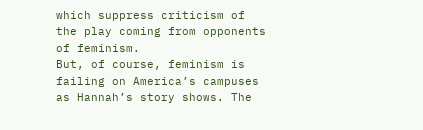which suppress criticism of the play coming from opponents of feminism.
But, of course, feminism is failing on America’s campuses as Hannah’s story shows. The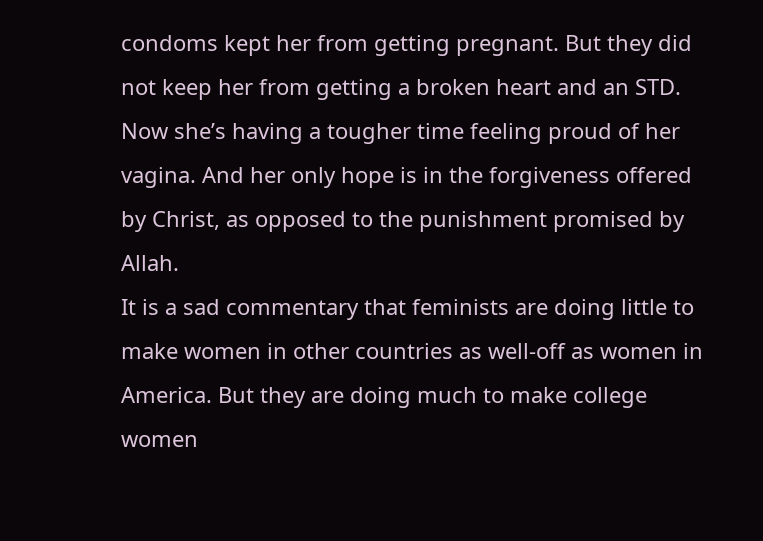condoms kept her from getting pregnant. But they did not keep her from getting a broken heart and an STD. Now she’s having a tougher time feeling proud of her vagina. And her only hope is in the forgiveness offered by Christ, as opposed to the punishment promised by Allah.
It is a sad commentary that feminists are doing little to make women in other countries as well-off as women in America. But they are doing much to make college women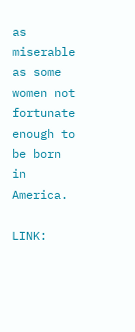as miserable as some women not fortunate enough to be born in America.

LINK: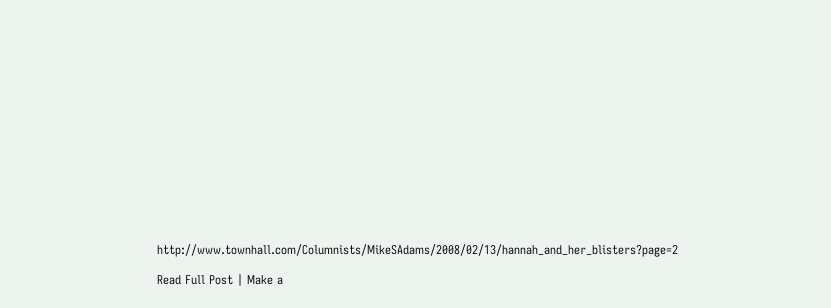http://www.townhall.com/Columnists/MikeSAdams/2008/02/13/hannah_and_her_blisters?page=2

Read Full Post | Make a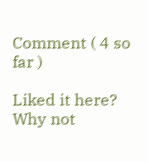Comment ( 4 so far )

Liked it here?
Why not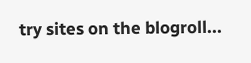try sites on the blogroll...